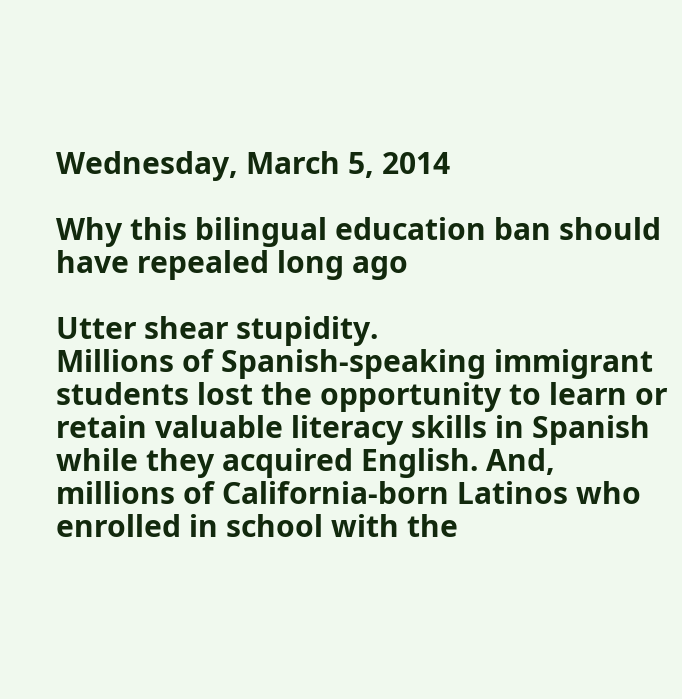Wednesday, March 5, 2014

Why this bilingual education ban should have repealed long ago

Utter shear stupidity.
Millions of Spanish-speaking immigrant students lost the opportunity to learn or retain valuable literacy skills in Spanish while they acquired English. And, millions of California-born Latinos who enrolled in school with the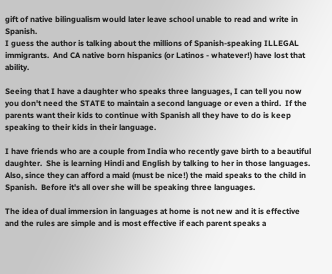gift of native bilingualism would later leave school unable to read and write in Spanish.
I guess the author is talking about the millions of Spanish-speaking ILLEGAL immigrants.  And CA native born hispanics (or Latinos - whatever!) have lost that ability.

Seeing that I have a daughter who speaks three languages, I can tell you now you don't need the STATE to maintain a second language or even a third.  If the parents want their kids to continue with Spanish all they have to do is keep speaking to their kids in their language.

I have friends who are a couple from India who recently gave birth to a beautiful daughter.  She is learning Hindi and English by talking to her in those languages.  Also, since they can afford a maid (must be nice!) the maid speaks to the child in Spanish.  Before it's all over she will be speaking three languages.

The idea of dual immersion in languages at home is not new and it is effective and the rules are simple and is most effective if each parent speaks a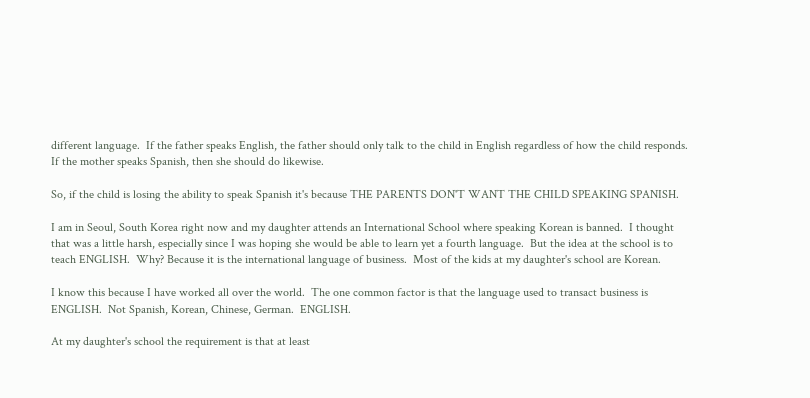different language.  If the father speaks English, the father should only talk to the child in English regardless of how the child responds.  If the mother speaks Spanish, then she should do likewise.

So, if the child is losing the ability to speak Spanish it's because THE PARENTS DON'T WANT THE CHILD SPEAKING SPANISH.

I am in Seoul, South Korea right now and my daughter attends an International School where speaking Korean is banned.  I thought that was a little harsh, especially since I was hoping she would be able to learn yet a fourth language.  But the idea at the school is to teach ENGLISH.  Why? Because it is the international language of business.  Most of the kids at my daughter's school are Korean.

I know this because I have worked all over the world.  The one common factor is that the language used to transact business is ENGLISH.  Not Spanish, Korean, Chinese, German.  ENGLISH.

At my daughter's school the requirement is that at least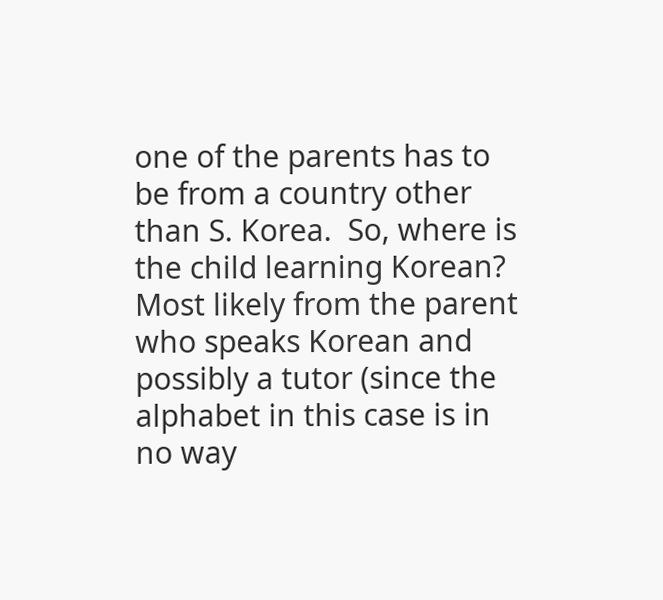one of the parents has to be from a country other than S. Korea.  So, where is the child learning Korean?  Most likely from the parent who speaks Korean and possibly a tutor (since the alphabet in this case is in no way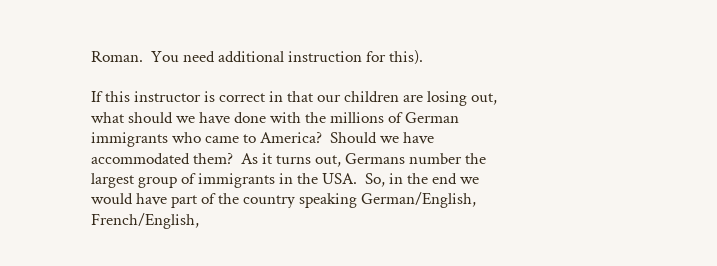Roman.  You need additional instruction for this).

If this instructor is correct in that our children are losing out, what should we have done with the millions of German immigrants who came to America?  Should we have accommodated them?  As it turns out, Germans number the largest group of immigrants in the USA.  So, in the end we would have part of the country speaking German/English, French/English,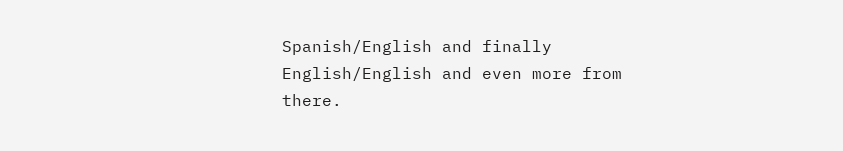Spanish/English and finally English/English and even more from there.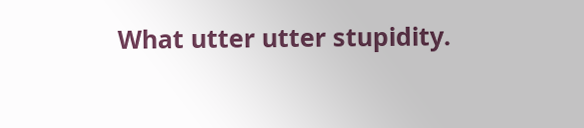What utter utter stupidity.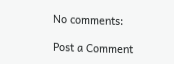No comments:

Post a Comment